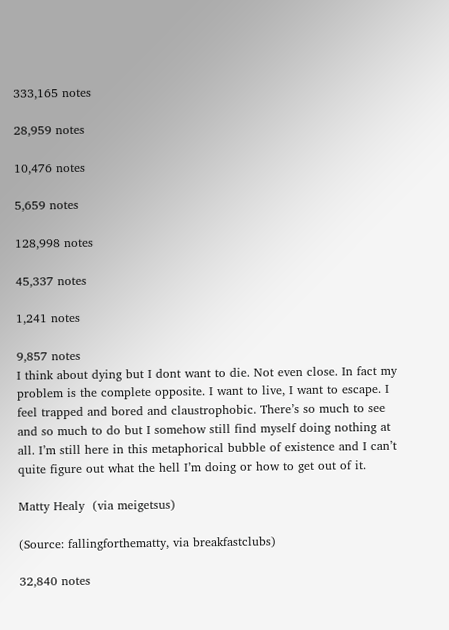333,165 notes

28,959 notes

10,476 notes

5,659 notes

128,998 notes

45,337 notes

1,241 notes

9,857 notes
I think about dying but I dont want to die. Not even close. In fact my problem is the complete opposite. I want to live, I want to escape. I feel trapped and bored and claustrophobic. There’s so much to see and so much to do but I somehow still find myself doing nothing at all. I’m still here in this metaphorical bubble of existence and I can’t quite figure out what the hell I’m doing or how to get out of it.

Matty Healy  (via meigetsus)

(Source: fallingforthematty, via breakfastclubs)

32,840 notes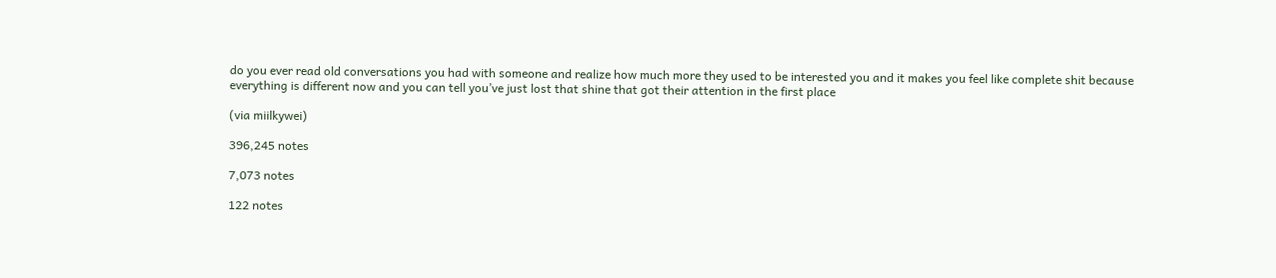do you ever read old conversations you had with someone and realize how much more they used to be interested you and it makes you feel like complete shit because everything is different now and you can tell you’ve just lost that shine that got their attention in the first place

(via miilkywei)

396,245 notes

7,073 notes

122 notes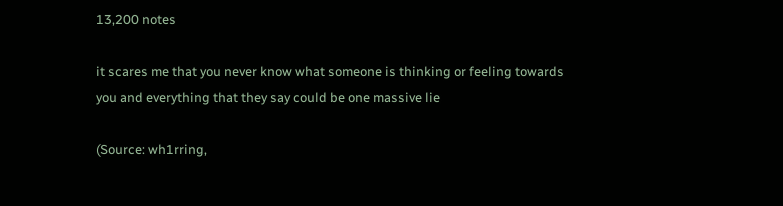13,200 notes

it scares me that you never know what someone is thinking or feeling towards you and everything that they say could be one massive lie

(Source: wh1rring,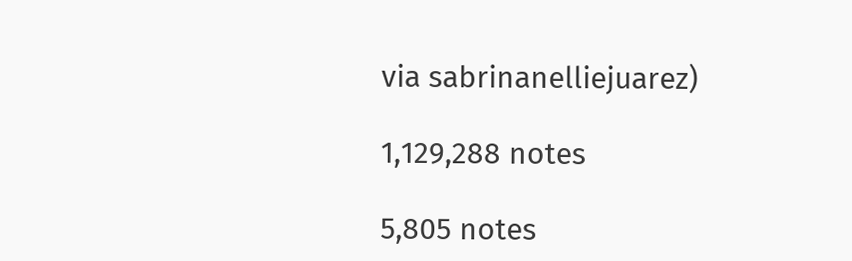via sabrinanelliejuarez)

1,129,288 notes

5,805 notes